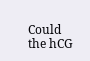Could the hCG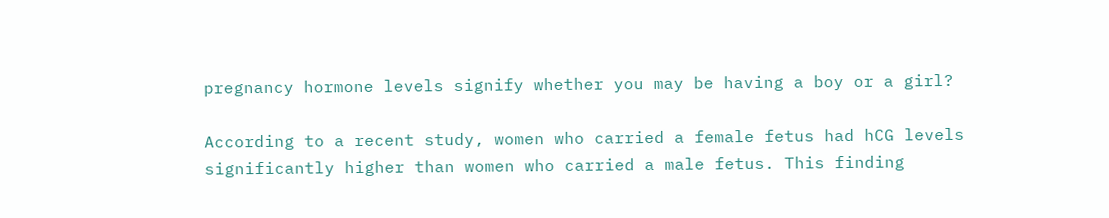pregnancy hormone levels signify whether you may be having a boy or a girl?

According to a recent study, women who carried a female fetus had hCG levels significantly higher than women who carried a male fetus. This finding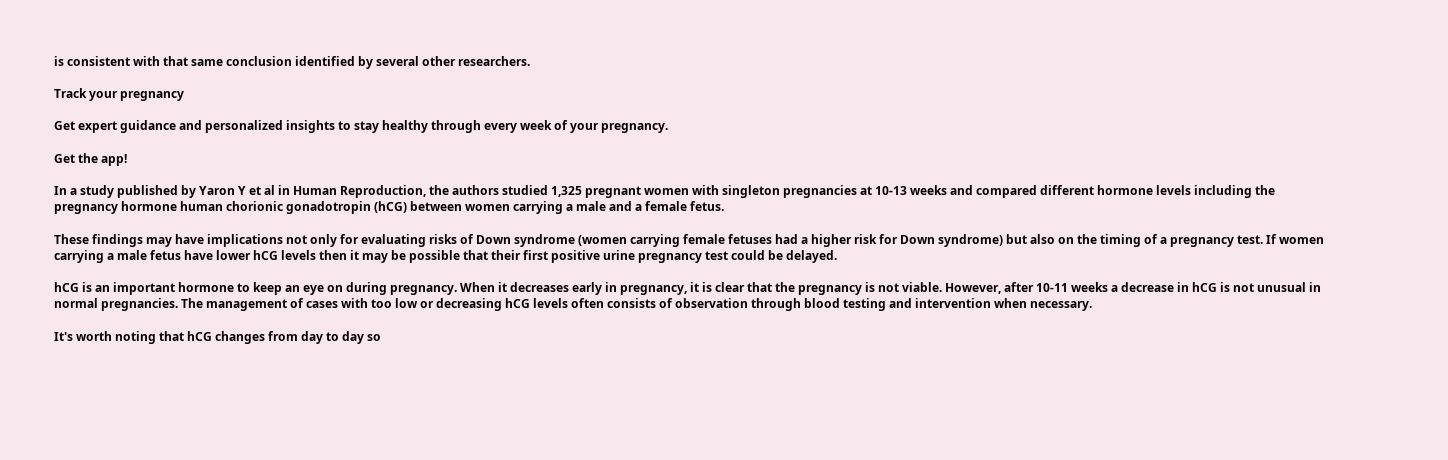is consistent with that same conclusion identified by several other researchers.

Track your pregnancy

Get expert guidance and personalized insights to stay healthy through every week of your pregnancy.

Get the app!

In a study published by Yaron Y et al in Human Reproduction, the authors studied 1,325 pregnant women with singleton pregnancies at 10-13 weeks and compared different hormone levels including the pregnancy hormone human chorionic gonadotropin (hCG) between women carrying a male and a female fetus.

These findings may have implications not only for evaluating risks of Down syndrome (women carrying female fetuses had a higher risk for Down syndrome) but also on the timing of a pregnancy test. If women carrying a male fetus have lower hCG levels then it may be possible that their first positive urine pregnancy test could be delayed.

hCG is an important hormone to keep an eye on during pregnancy. When it decreases early in pregnancy, it is clear that the pregnancy is not viable. However, after 10-11 weeks a decrease in hCG is not unusual in normal pregnancies. The management of cases with too low or decreasing hCG levels often consists of observation through blood testing and intervention when necessary.

It's worth noting that hCG changes from day to day so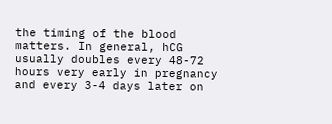the timing of the blood matters. In general, hCG usually doubles every 48-72 hours very early in pregnancy and every 3-4 days later on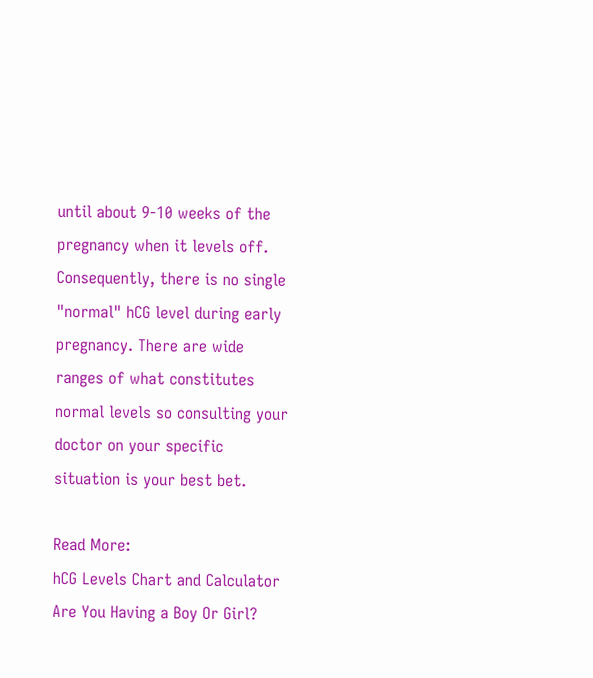until about 9-10 weeks of the pregnancy when it levels off. Consequently, there is no single "normal" hCG level during early pregnancy. There are wide ranges of what constitutes normal levels so consulting your doctor on your specific situation is your best bet.

Read More:
hCG Levels Chart and Calculator
Are You Having a Boy Or Girl?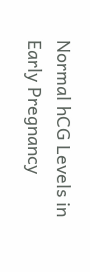Normal hCG Levels in Early Pregnancy